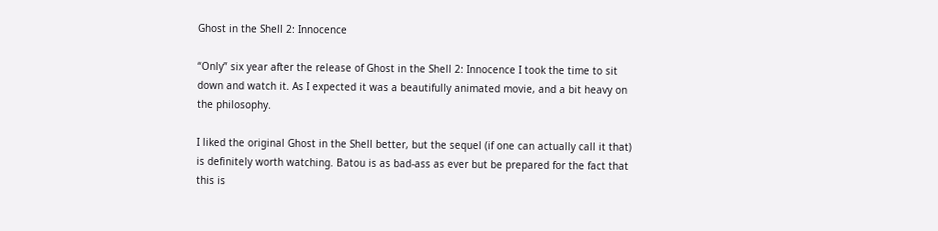Ghost in the Shell 2: Innocence

“Only” six year after the release of Ghost in the Shell 2: Innocence I took the time to sit down and watch it. As I expected it was a beautifully animated movie, and a bit heavy on the philosophy.

I liked the original Ghost in the Shell better, but the sequel (if one can actually call it that) is definitely worth watching. Batou is as bad-ass as ever but be prepared for the fact that this is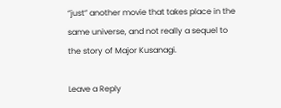“just” another movie that takes place in the same universe, and not really a sequel to the story of Major Kusanagi.

Leave a Reply